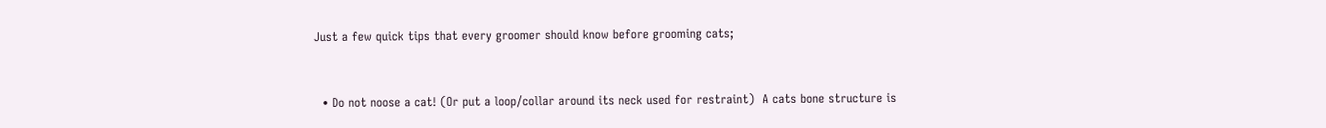Just a few quick tips that every groomer should know before grooming cats;


  • Do not noose a cat! (Or put a loop/collar around its neck used for restraint)  A cats bone structure is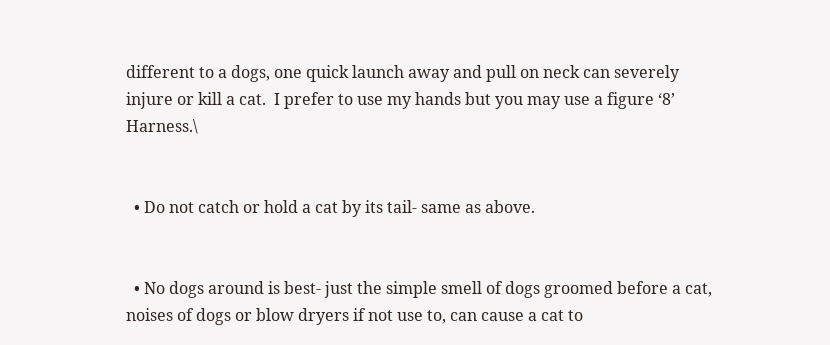different to a dogs, one quick launch away and pull on neck can severely injure or kill a cat.  I prefer to use my hands but you may use a figure ‘8’ Harness.\


  • Do not catch or hold a cat by its tail- same as above.


  • No dogs around is best- just the simple smell of dogs groomed before a cat, noises of dogs or blow dryers if not use to, can cause a cat to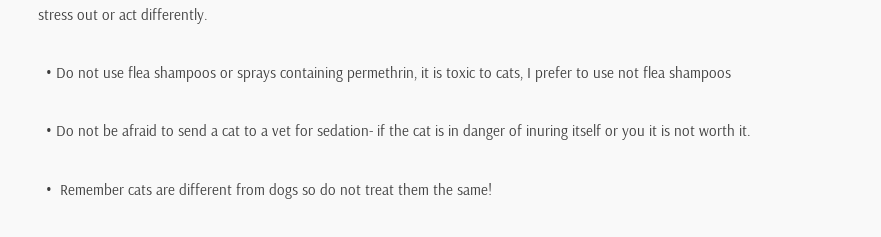stress out or act differently.


  • Do not use flea shampoos or sprays containing permethrin, it is toxic to cats, I prefer to use not flea shampoos


  • Do not be afraid to send a cat to a vet for sedation- if the cat is in danger of inuring itself or you it is not worth it.


  •  Remember cats are different from dogs so do not treat them the same!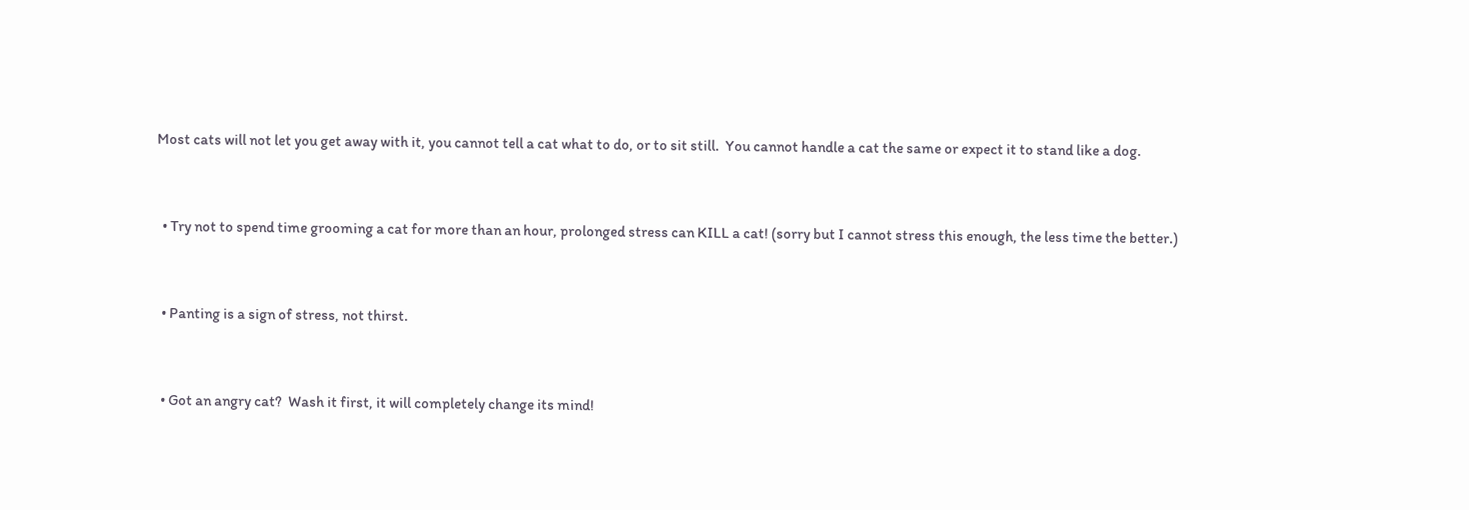Most cats will not let you get away with it, you cannot tell a cat what to do, or to sit still.  You cannot handle a cat the same or expect it to stand like a dog.


  • Try not to spend time grooming a cat for more than an hour, prolonged stress can KILL a cat! (sorry but I cannot stress this enough, the less time the better.)


  • Panting is a sign of stress, not thirst.


  • Got an angry cat?  Wash it first, it will completely change its mind!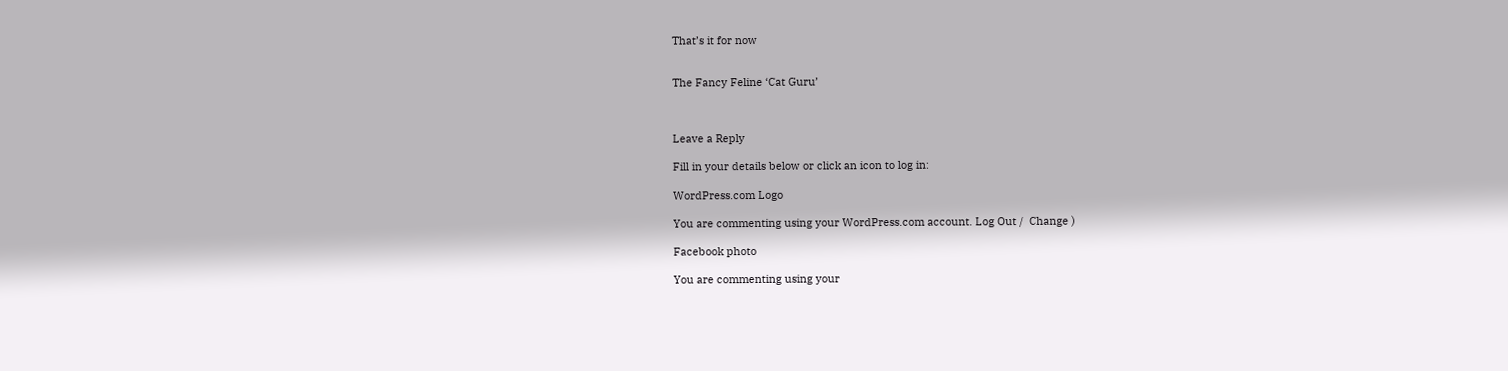That’s it for now


The Fancy Feline ‘Cat Guru’



Leave a Reply

Fill in your details below or click an icon to log in:

WordPress.com Logo

You are commenting using your WordPress.com account. Log Out /  Change )

Facebook photo

You are commenting using your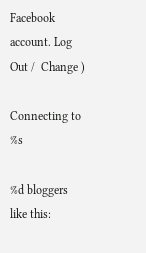Facebook account. Log Out /  Change )

Connecting to %s

%d bloggers like this: